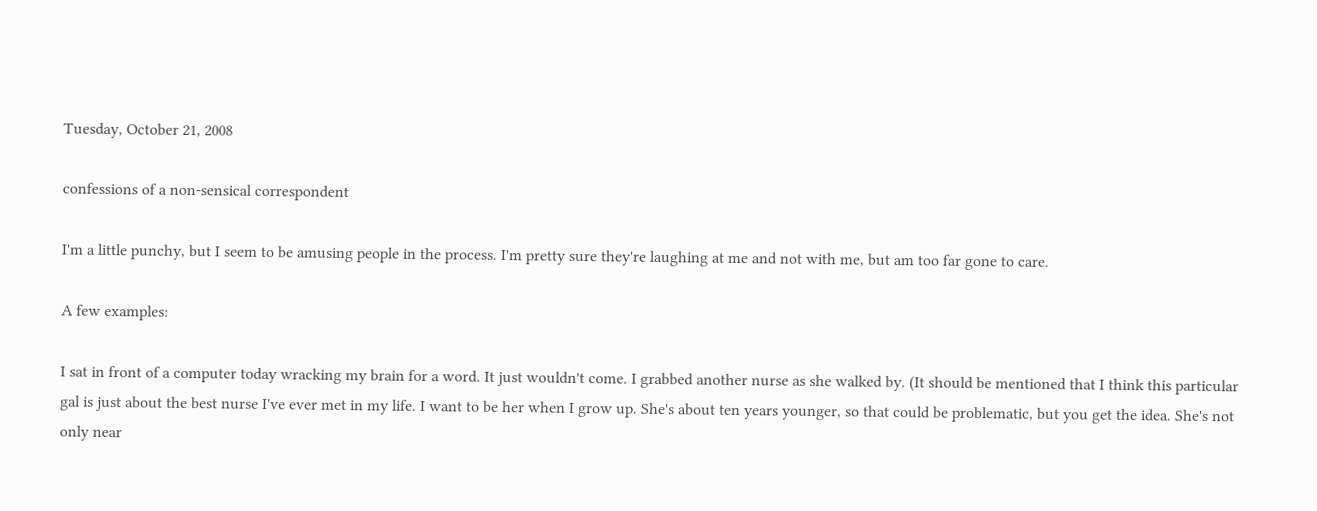Tuesday, October 21, 2008

confessions of a non-sensical correspondent

I'm a little punchy, but I seem to be amusing people in the process. I'm pretty sure they're laughing at me and not with me, but am too far gone to care.

A few examples:

I sat in front of a computer today wracking my brain for a word. It just wouldn't come. I grabbed another nurse as she walked by. (It should be mentioned that I think this particular gal is just about the best nurse I've ever met in my life. I want to be her when I grow up. She's about ten years younger, so that could be problematic, but you get the idea. She's not only near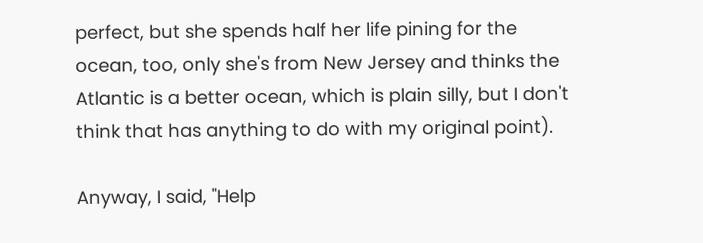perfect, but she spends half her life pining for the ocean, too, only she's from New Jersey and thinks the Atlantic is a better ocean, which is plain silly, but I don't think that has anything to do with my original point).

Anyway, I said, "Help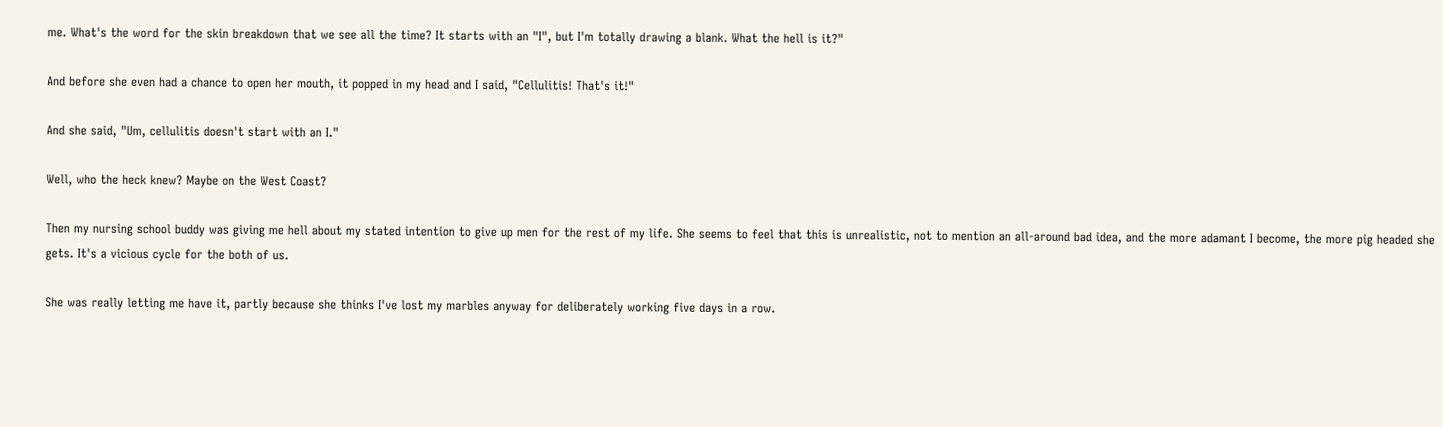me. What's the word for the skin breakdown that we see all the time? It starts with an "I", but I'm totally drawing a blank. What the hell is it?"

And before she even had a chance to open her mouth, it popped in my head and I said, "Cellulitis! That's it!"

And she said, "Um, cellulitis doesn't start with an I."

Well, who the heck knew? Maybe on the West Coast?

Then my nursing school buddy was giving me hell about my stated intention to give up men for the rest of my life. She seems to feel that this is unrealistic, not to mention an all-around bad idea, and the more adamant I become, the more pig headed she gets. It's a vicious cycle for the both of us.

She was really letting me have it, partly because she thinks I've lost my marbles anyway for deliberately working five days in a row.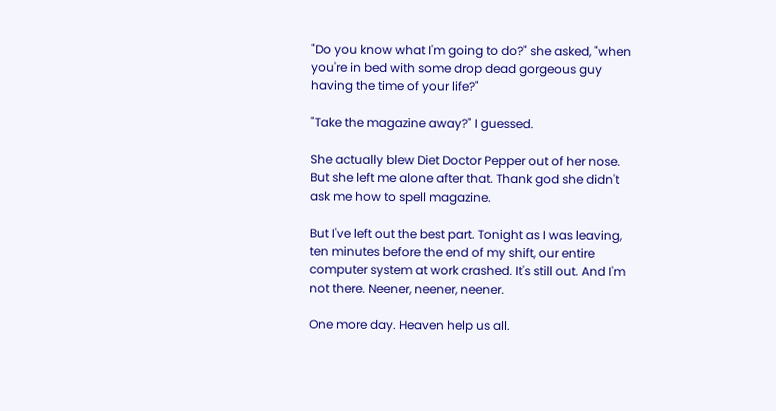"Do you know what I'm going to do?" she asked, "when you're in bed with some drop dead gorgeous guy having the time of your life?"

"Take the magazine away?" I guessed.

She actually blew Diet Doctor Pepper out of her nose. But she left me alone after that. Thank god she didn't ask me how to spell magazine.

But I've left out the best part. Tonight as I was leaving, ten minutes before the end of my shift, our entire computer system at work crashed. It's still out. And I'm not there. Neener, neener, neener.

One more day. Heaven help us all.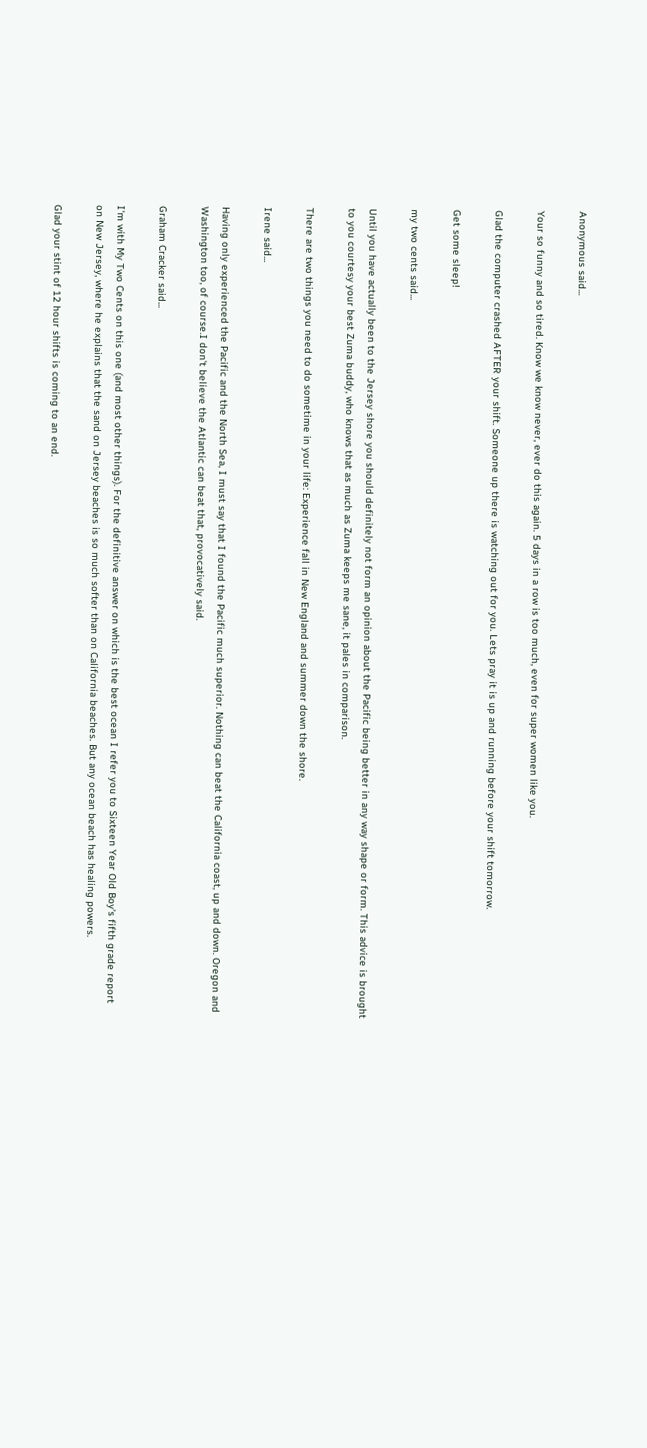Anonymous said...

Your so funny and so tired. Know we know never, ever do this again. 5 days in a row is too much, even for super women like you.

Glad the computer crashed AFTER your shift. Someone up there is watching out for you. Lets pray it is up and running before your shift tomorrow.

Get some sleep!

my two cents said...

Until you have actually been to the Jersey shore you should definitely not form an opinion about the Pacific being better in any way shape or form. This advice is brought to you courtesy your best Zuma buddy, who knows that as much as Zuma keeps me sane, it pales in comparison.

There are two things you need to do sometime in your life: Experience fall in New England and summer down the shore.

Irene said...

Having only experienced the Pacific and the North Sea, I must say that I found the Pacific much superior. Nothing can beat the California coast, up and down. Oregon and Washington too, of course.I don't believe the Atlantic can beat that, provocatively said.

Graham Cracker said...

I'm with My Two Cents on this one (and most other things). For the definitive answer on which is the best ocean I refer you to Sixteen Year Old Boy's fifth grade report on New Jersey, where he explains that the sand on Jersey beaches is so much softer than on California beaches. But any ocean beach has healing powers.

Glad your stint of 12 hour shifts is coming to an end.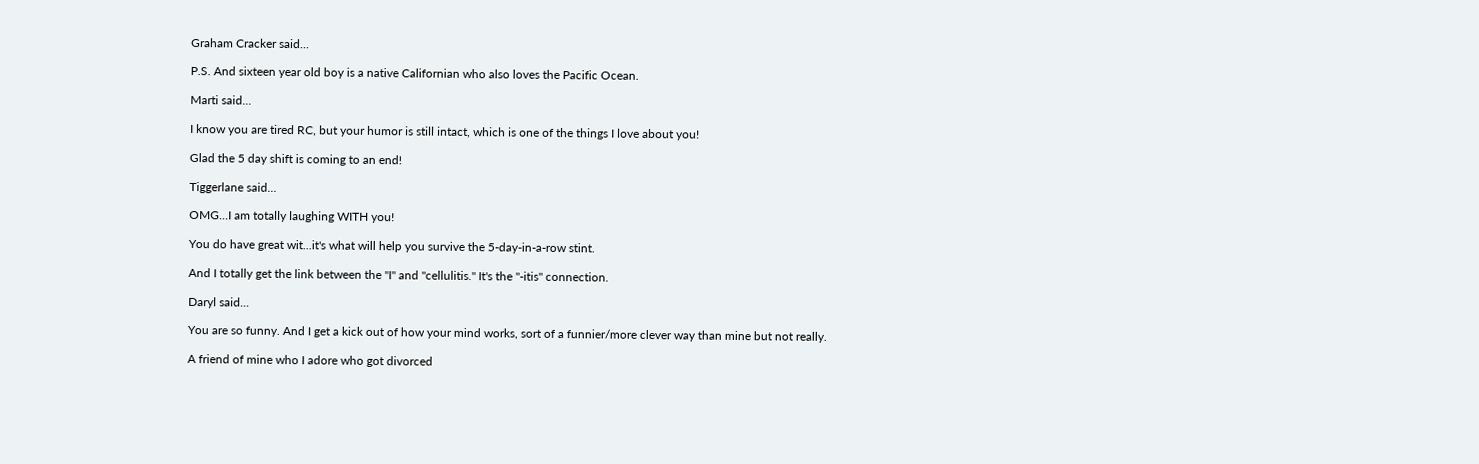Graham Cracker said...

P.S. And sixteen year old boy is a native Californian who also loves the Pacific Ocean.

Marti said...

I know you are tired RC, but your humor is still intact, which is one of the things I love about you!

Glad the 5 day shift is coming to an end!

Tiggerlane said...

OMG...I am totally laughing WITH you!

You do have great wit...it's what will help you survive the 5-day-in-a-row stint.

And I totally get the link between the "I" and "cellulitis." It's the "-itis" connection.

Daryl said...

You are so funny. And I get a kick out of how your mind works, sort of a funnier/more clever way than mine but not really.

A friend of mine who I adore who got divorced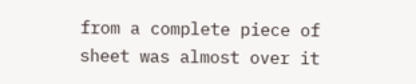from a complete piece of sheet was almost over it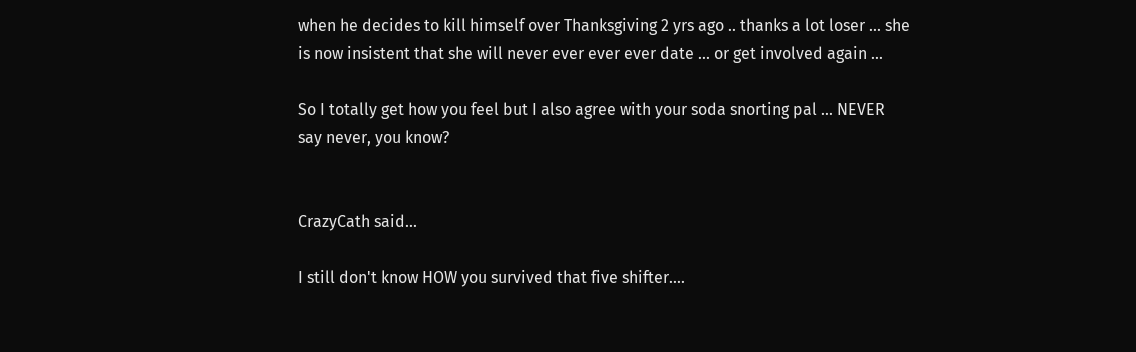when he decides to kill himself over Thanksgiving 2 yrs ago .. thanks a lot loser ... she is now insistent that she will never ever ever ever date ... or get involved again ...

So I totally get how you feel but I also agree with your soda snorting pal ... NEVER say never, you know?


CrazyCath said...

I still don't know HOW you survived that five shifter....